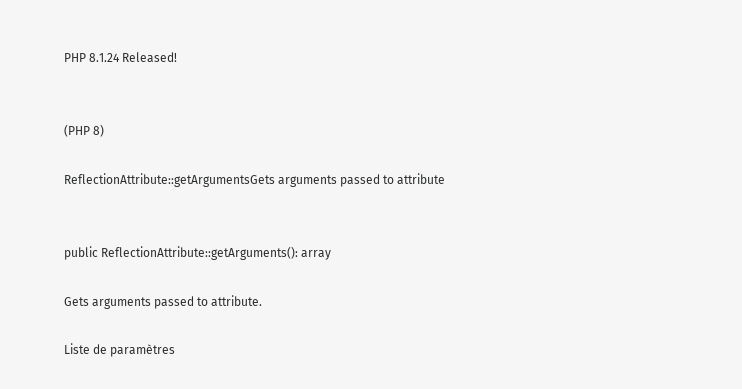PHP 8.1.24 Released!


(PHP 8)

ReflectionAttribute::getArgumentsGets arguments passed to attribute


public ReflectionAttribute::getArguments(): array

Gets arguments passed to attribute.

Liste de paramètres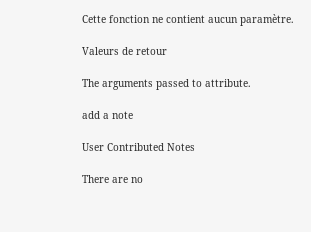Cette fonction ne contient aucun paramètre.

Valeurs de retour

The arguments passed to attribute.

add a note

User Contributed Notes

There are no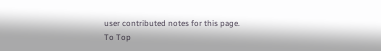user contributed notes for this page.
To Top